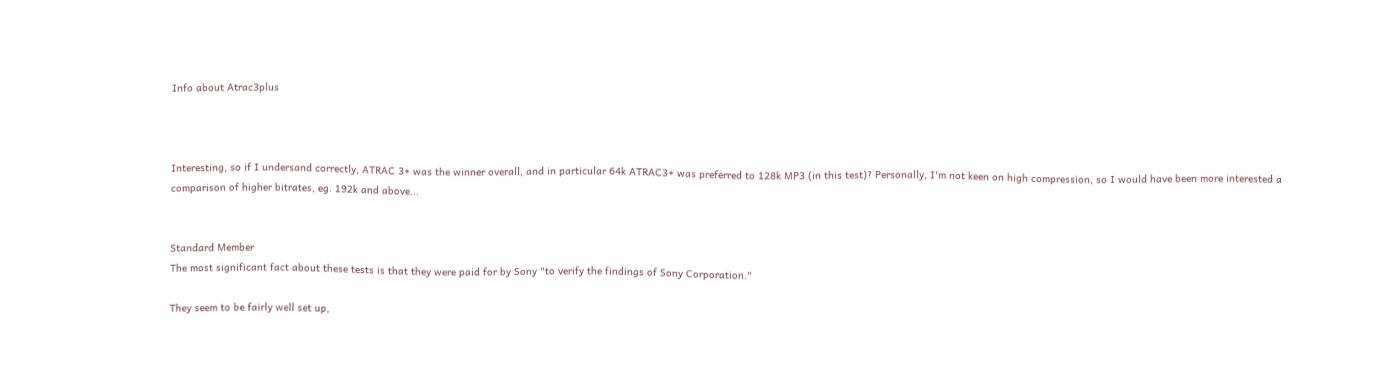Info about Atrac3plus



Interesting, so if I undersand correctly, ATRAC 3+ was the winner overall, and in particular 64k ATRAC3+ was preferred to 128k MP3 (in this test)? Personally, I'm not keen on high compression, so I would have been more interested a comparison of higher bitrates, eg. 192k and above...


Standard Member
The most significant fact about these tests is that they were paid for by Sony "to verify the findings of Sony Corporation."

They seem to be fairly well set up,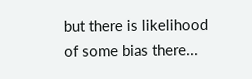but there is likelihood of some bias there...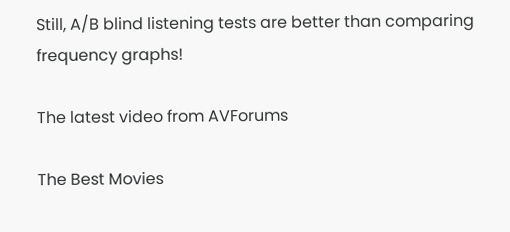Still, A/B blind listening tests are better than comparing frequency graphs!

The latest video from AVForums

The Best Movies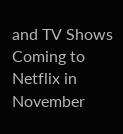and TV Shows Coming to Netflix in November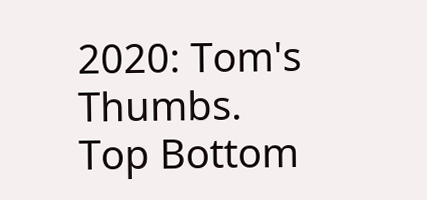2020: Tom's Thumbs.
Top Bottom